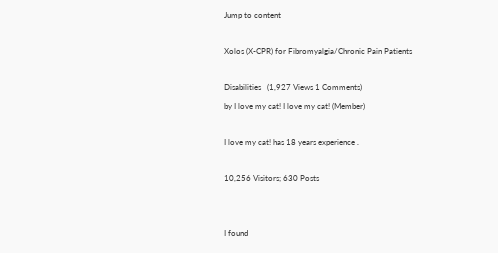Jump to content

Xolos (X-CPR) for Fibromyalgia/Chronic Pain Patients

Disabilities   (1,927 Views 1 Comments)
by I love my cat! I love my cat! (Member)

I love my cat! has 18 years experience .

10,256 Visitors; 630 Posts


I found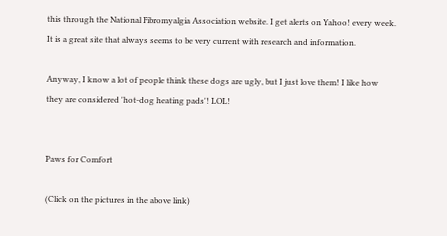this through the National Fibromyalgia Association website. I get alerts on Yahoo! every week. It is a great site that always seems to be very current with research and information.

Anyway, I know a lot of people think these dogs are ugly, but I just love them! I like how they are considered 'hot-dog heating pads'! LOL!


Paws for Comfort

(Click on the pictures in the above link)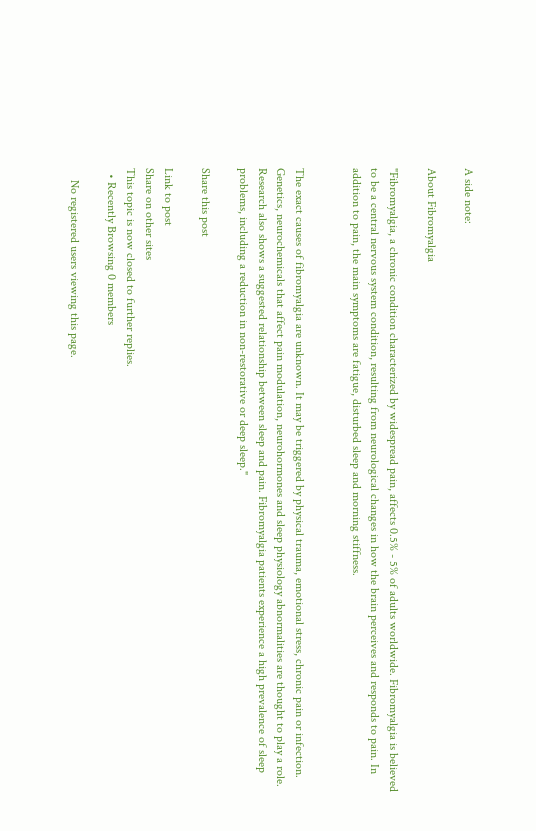A side note:

About Fibromyalgia

"Fibromyalgia, a chronic condition characterized by widespread pain, affects 0.5% - 5% of adults worldwide. Fibromyalgia is believed to be a central nervous system condition, resulting from neurological changes in how the brain perceives and responds to pain. In addition to pain, the main symptoms are fatigue, disturbed sleep and morning stiffness.


The exact causes of fibromyalgia are unknown. It may be triggered by physical trauma, emotional stress, chronic pain or infection. Genetics, neurochemicals that affect pain modulation, neurohormones and sleep physiology abnormalities are thought to play a role. Research also shows a suggested relationship between sleep and pain. Fibromyalgia patients experience a high prevalence of sleep problems, including a reduction in non-restorative or deep sleep."

Share this post

Link to post
Share on other sites
This topic is now closed to further replies.
  • Recently Browsing 0 members

    No registered users viewing this page.